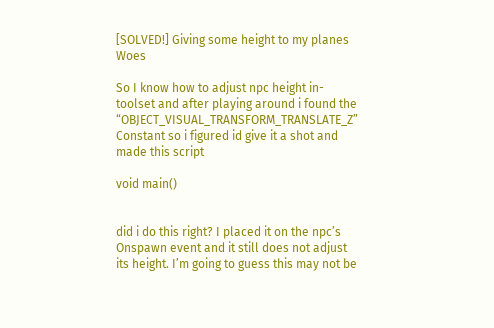[SOLVED!] Giving some height to my planes Woes

So I know how to adjust npc height in-toolset and after playing around i found the “OBJECT_VISUAL_TRANSFORM_TRANSLATE_Z” Constant so i figured id give it a shot and made this script

void main()


did i do this right? I placed it on the npc’s Onspawn event and it still does not adjust its height. I’m going to guess this may not be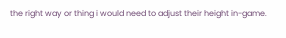the right way or thing i would need to adjust their height in-game.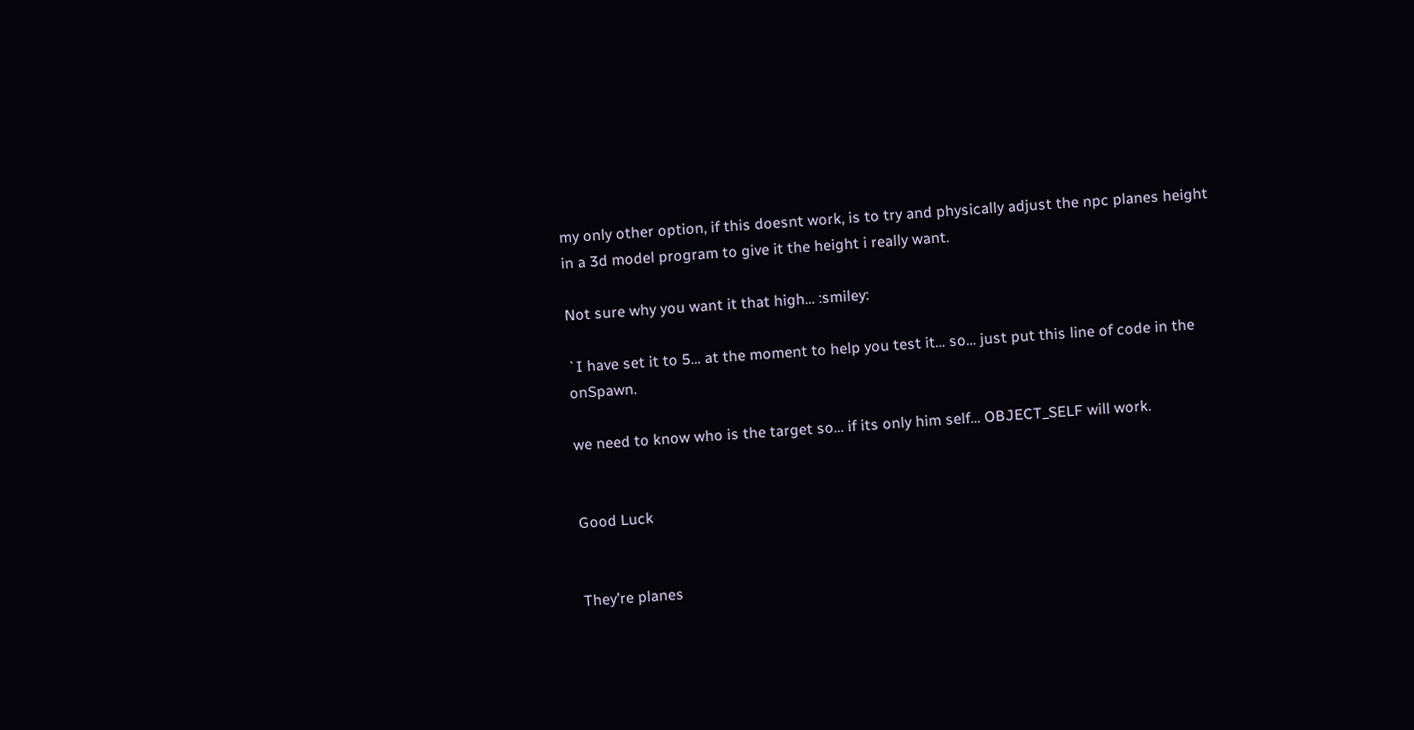my only other option, if this doesnt work, is to try and physically adjust the npc planes height in a 3d model program to give it the height i really want.

Not sure why you want it that high… :smiley:

`I have set it to 5… at the moment to help you test it… so… just put this line of code in the onSpawn.

we need to know who is the target so… if its only him self… OBJECT_SELF will work.


Good Luck


They’re planes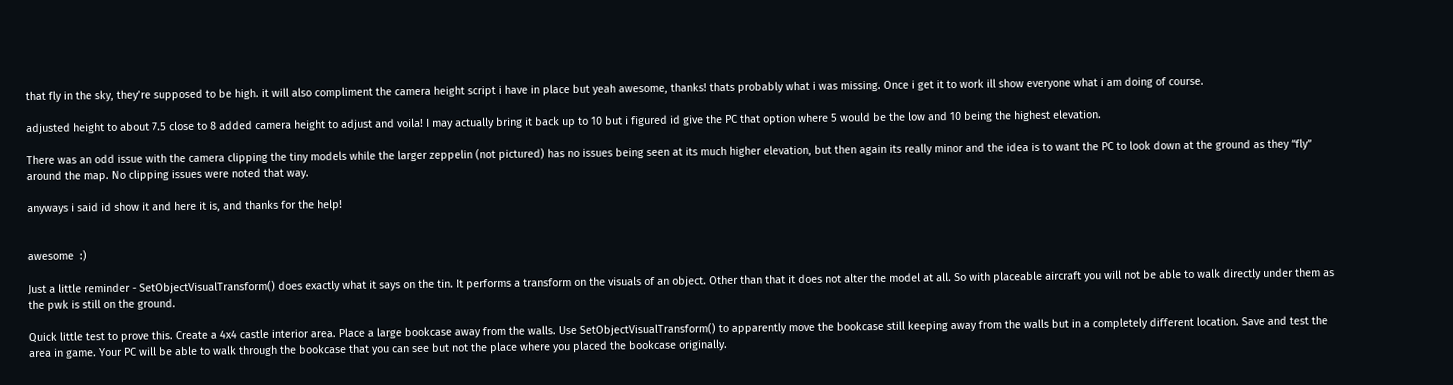that fly in the sky, they’re supposed to be high. it will also compliment the camera height script i have in place but yeah awesome, thanks! thats probably what i was missing. Once i get it to work ill show everyone what i am doing of course.

adjusted height to about 7.5 close to 8 added camera height to adjust and voila! I may actually bring it back up to 10 but i figured id give the PC that option where 5 would be the low and 10 being the highest elevation.

There was an odd issue with the camera clipping the tiny models while the larger zeppelin (not pictured) has no issues being seen at its much higher elevation, but then again its really minor and the idea is to want the PC to look down at the ground as they “fly” around the map. No clipping issues were noted that way.

anyways i said id show it and here it is, and thanks for the help!


awesome  :)

Just a little reminder - SetObjectVisualTransform() does exactly what it says on the tin. It performs a transform on the visuals of an object. Other than that it does not alter the model at all. So with placeable aircraft you will not be able to walk directly under them as the pwk is still on the ground.

Quick little test to prove this. Create a 4x4 castle interior area. Place a large bookcase away from the walls. Use SetObjectVisualTransform() to apparently move the bookcase still keeping away from the walls but in a completely different location. Save and test the area in game. Your PC will be able to walk through the bookcase that you can see but not the place where you placed the bookcase originally.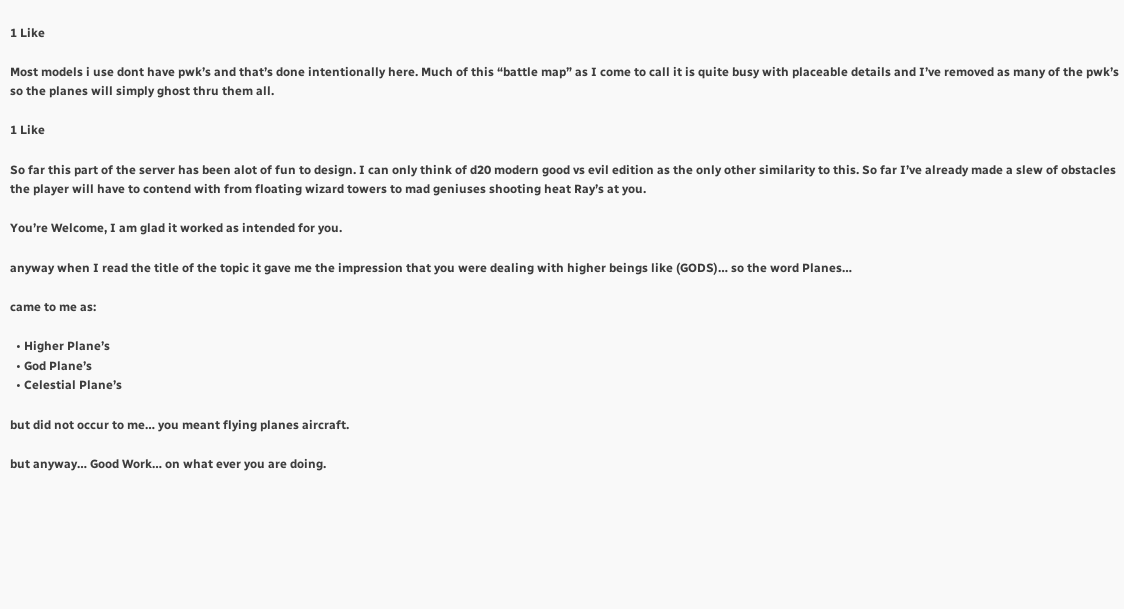1 Like

Most models i use dont have pwk’s and that’s done intentionally here. Much of this “battle map” as I come to call it is quite busy with placeable details and I’ve removed as many of the pwk’s so the planes will simply ghost thru them all.

1 Like

So far this part of the server has been alot of fun to design. I can only think of d20 modern good vs evil edition as the only other similarity to this. So far I’ve already made a slew of obstacles the player will have to contend with from floating wizard towers to mad geniuses shooting heat Ray’s at you.

You’re Welcome, I am glad it worked as intended for you.

anyway when I read the title of the topic it gave me the impression that you were dealing with higher beings like (GODS)… so the word Planes…

came to me as:

  • Higher Plane’s
  • God Plane’s
  • Celestial Plane’s

but did not occur to me… you meant flying planes aircraft.

but anyway… Good Work… on what ever you are doing.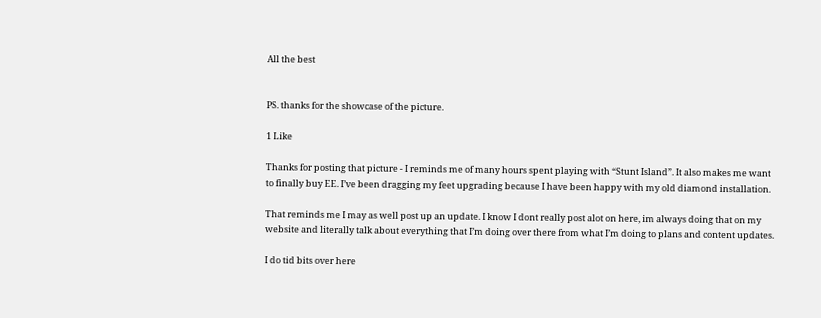All the best


PS. thanks for the showcase of the picture.

1 Like

Thanks for posting that picture - I reminds me of many hours spent playing with “Stunt Island”. It also makes me want to finally buy EE. I’ve been dragging my feet upgrading because I have been happy with my old diamond installation.

That reminds me I may as well post up an update. I know I dont really post alot on here, im always doing that on my website and literally talk about everything that I’m doing over there from what I’m doing to plans and content updates.

I do tid bits over here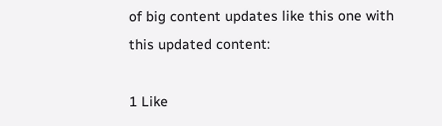of big content updates like this one with this updated content:

1 Like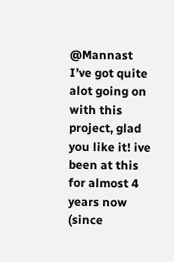@Mannast I’ve got quite alot going on with this project, glad you like it! ive been at this for almost 4 years now (since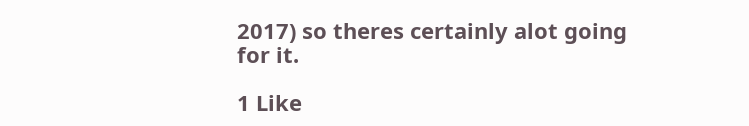2017) so theres certainly alot going for it.

1 Like